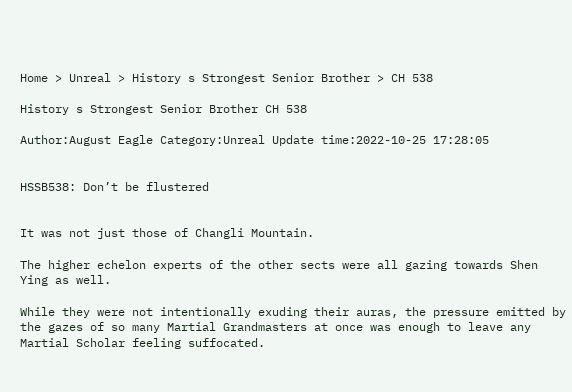Home > Unreal > History s Strongest Senior Brother > CH 538

History s Strongest Senior Brother CH 538

Author:August Eagle Category:Unreal Update time:2022-10-25 17:28:05


HSSB538: Don’t be flustered


It was not just those of Changli Mountain.

The higher echelon experts of the other sects were all gazing towards Shen Ying as well.

While they were not intentionally exuding their auras, the pressure emitted by the gazes of so many Martial Grandmasters at once was enough to leave any Martial Scholar feeling suffocated.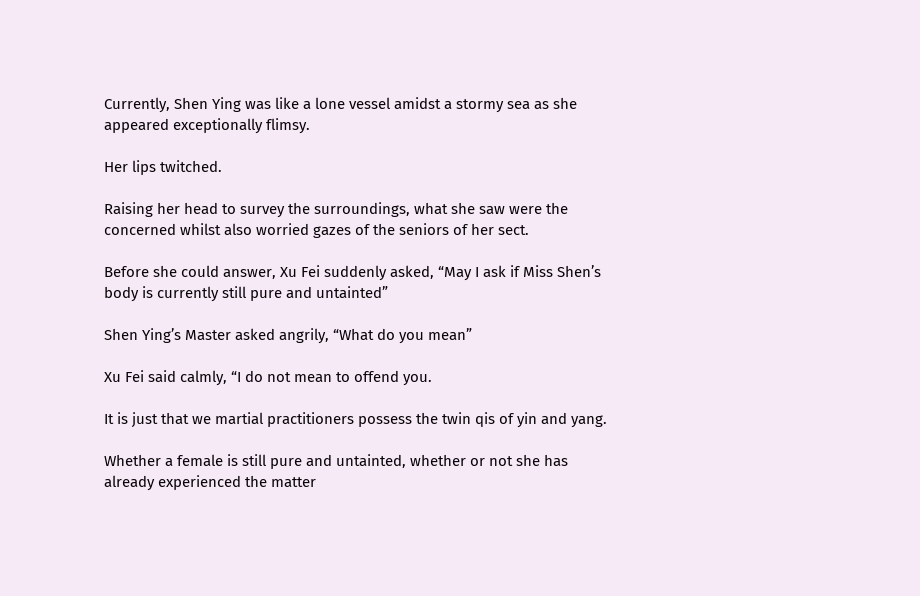Currently, Shen Ying was like a lone vessel amidst a stormy sea as she appeared exceptionally flimsy.

Her lips twitched.

Raising her head to survey the surroundings, what she saw were the concerned whilst also worried gazes of the seniors of her sect.

Before she could answer, Xu Fei suddenly asked, “May I ask if Miss Shen’s body is currently still pure and untainted”

Shen Ying’s Master asked angrily, “What do you mean”

Xu Fei said calmly, “I do not mean to offend you.

It is just that we martial practitioners possess the twin qis of yin and yang.

Whether a female is still pure and untainted, whether or not she has already experienced the matter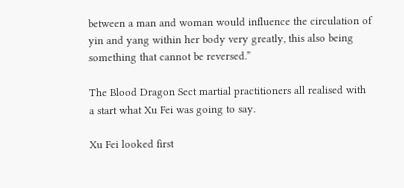between a man and woman would influence the circulation of yin and yang within her body very greatly, this also being something that cannot be reversed.”

The Blood Dragon Sect martial practitioners all realised with a start what Xu Fei was going to say.

Xu Fei looked first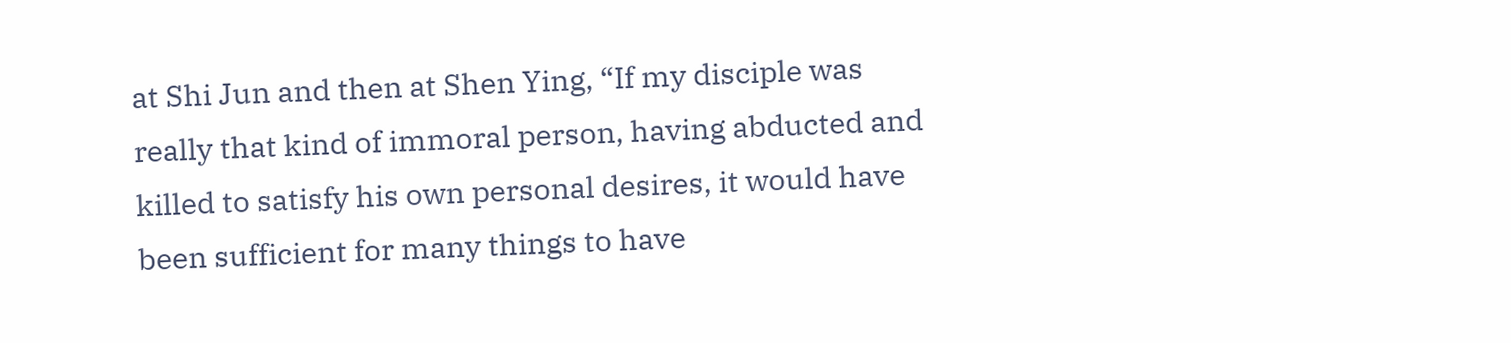at Shi Jun and then at Shen Ying, “If my disciple was really that kind of immoral person, having abducted and killed to satisfy his own personal desires, it would have been sufficient for many things to have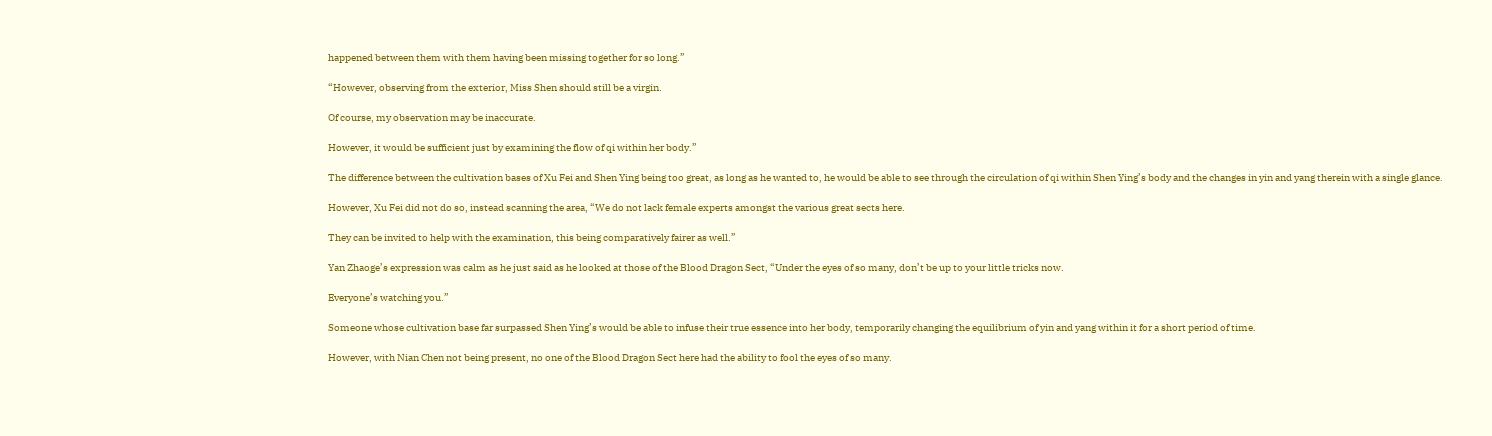happened between them with them having been missing together for so long.”

“However, observing from the exterior, Miss Shen should still be a virgin.

Of course, my observation may be inaccurate.

However, it would be sufficient just by examining the flow of qi within her body.”

The difference between the cultivation bases of Xu Fei and Shen Ying being too great, as long as he wanted to, he would be able to see through the circulation of qi within Shen Ying’s body and the changes in yin and yang therein with a single glance.

However, Xu Fei did not do so, instead scanning the area, “We do not lack female experts amongst the various great sects here.

They can be invited to help with the examination, this being comparatively fairer as well.”

Yan Zhaoge’s expression was calm as he just said as he looked at those of the Blood Dragon Sect, “Under the eyes of so many, don’t be up to your little tricks now.

Everyone’s watching you.”

Someone whose cultivation base far surpassed Shen Ying’s would be able to infuse their true essence into her body, temporarily changing the equilibrium of yin and yang within it for a short period of time.

However, with Nian Chen not being present, no one of the Blood Dragon Sect here had the ability to fool the eyes of so many.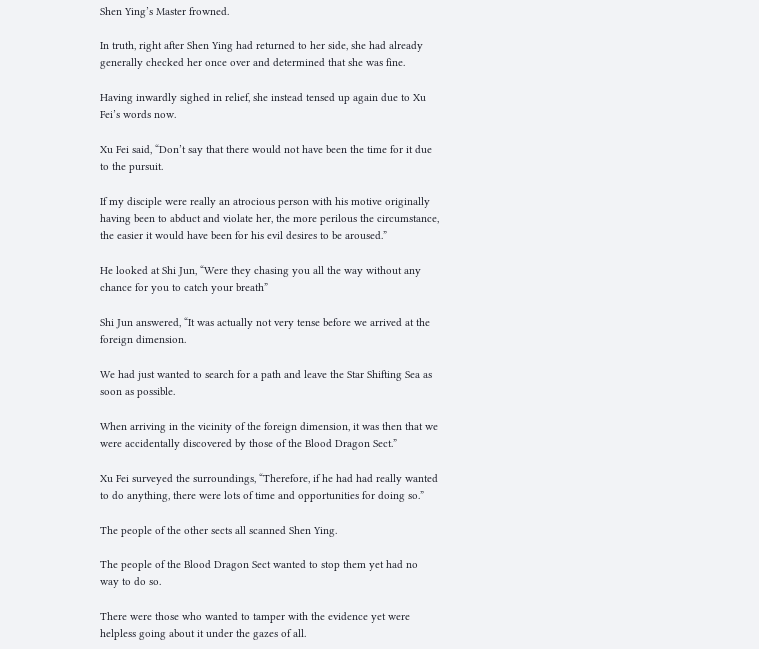Shen Ying’s Master frowned.

In truth, right after Shen Ying had returned to her side, she had already generally checked her once over and determined that she was fine.

Having inwardly sighed in relief, she instead tensed up again due to Xu Fei’s words now.

Xu Fei said, “Don’t say that there would not have been the time for it due to the pursuit.

If my disciple were really an atrocious person with his motive originally having been to abduct and violate her, the more perilous the circumstance, the easier it would have been for his evil desires to be aroused.”

He looked at Shi Jun, “Were they chasing you all the way without any chance for you to catch your breath”

Shi Jun answered, “It was actually not very tense before we arrived at the foreign dimension.

We had just wanted to search for a path and leave the Star Shifting Sea as soon as possible.

When arriving in the vicinity of the foreign dimension, it was then that we were accidentally discovered by those of the Blood Dragon Sect.”

Xu Fei surveyed the surroundings, “Therefore, if he had had really wanted to do anything, there were lots of time and opportunities for doing so.”

The people of the other sects all scanned Shen Ying.

The people of the Blood Dragon Sect wanted to stop them yet had no way to do so.

There were those who wanted to tamper with the evidence yet were helpless going about it under the gazes of all.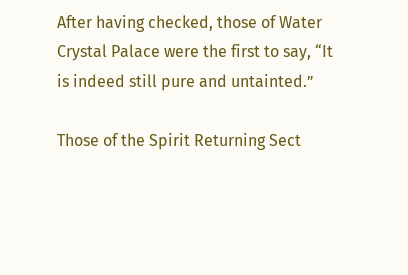After having checked, those of Water Crystal Palace were the first to say, “It is indeed still pure and untainted.”

Those of the Spirit Returning Sect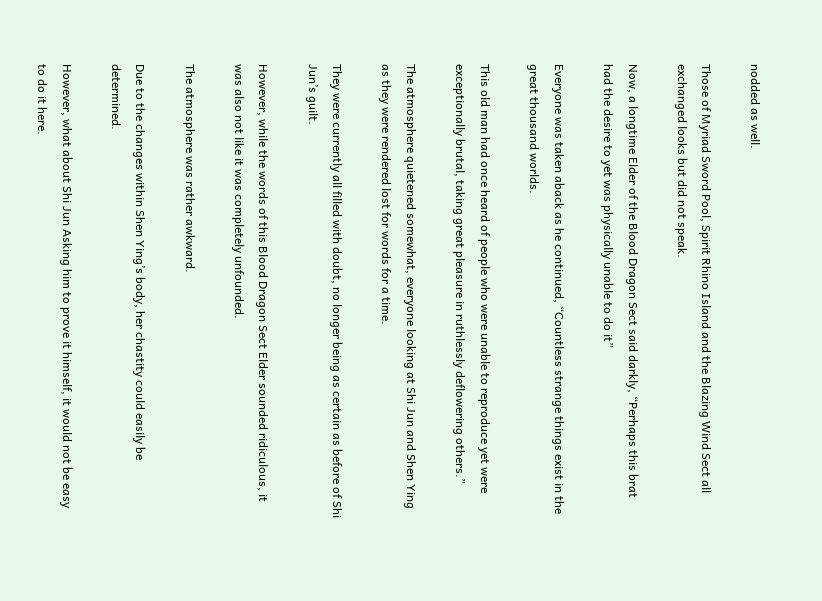nodded as well.

Those of Myriad Sword Pool, Spirit Rhino Island and the Blazing Wind Sect all exchanged looks but did not speak.

Now, a longtime Elder of the Blood Dragon Sect said darkly, “Perhaps this brat had the desire to yet was physically unable to do it”

Everyone was taken aback as he continued, “Countless strange things exist in the great thousand worlds.

This old man had once heard of people who were unable to reproduce yet were exceptionally brutal, taking great pleasure in ruthlessly deflowering others.”

The atmosphere quietened somewhat, everyone looking at Shi Jun and Shen Ying as they were rendered lost for words for a time.

They were currently all filled with doubt, no longer being as certain as before of Shi Jun’s guilt.

However, while the words of this Blood Dragon Sect Elder sounded ridiculous, it was also not like it was completely unfounded.

The atmosphere was rather awkward.

Due to the changes within Shen Ying’s body, her chastity could easily be determined.

However, what about Shi Jun Asking him to prove it himself, it would not be easy to do it here.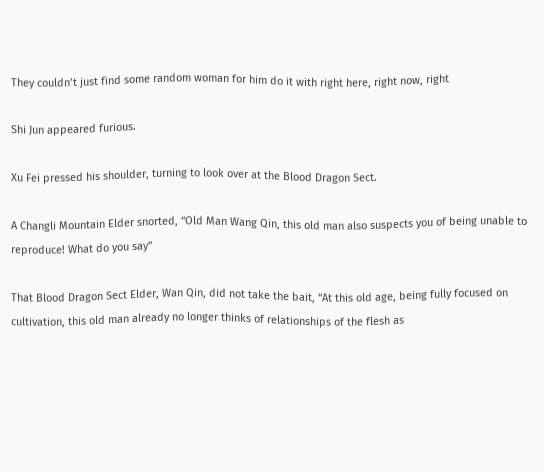They couldn’t just find some random woman for him do it with right here, right now, right

Shi Jun appeared furious.

Xu Fei pressed his shoulder, turning to look over at the Blood Dragon Sect.

A Changli Mountain Elder snorted, “Old Man Wang Qin, this old man also suspects you of being unable to reproduce! What do you say”

That Blood Dragon Sect Elder, Wan Qin, did not take the bait, “At this old age, being fully focused on cultivation, this old man already no longer thinks of relationships of the flesh as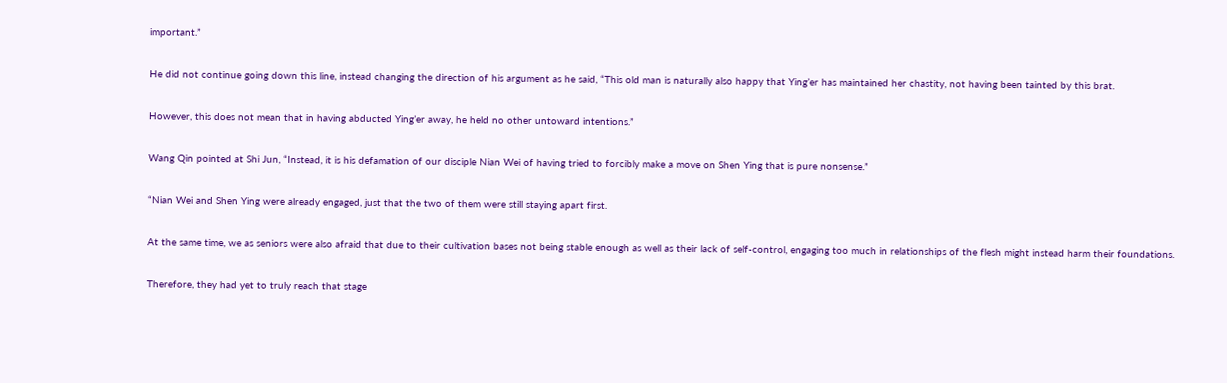important.”

He did not continue going down this line, instead changing the direction of his argument as he said, “This old man is naturally also happy that Ying’er has maintained her chastity, not having been tainted by this brat.

However, this does not mean that in having abducted Ying’er away, he held no other untoward intentions.”

Wang Qin pointed at Shi Jun, “Instead, it is his defamation of our disciple Nian Wei of having tried to forcibly make a move on Shen Ying that is pure nonsense.”

“Nian Wei and Shen Ying were already engaged, just that the two of them were still staying apart first.

At the same time, we as seniors were also afraid that due to their cultivation bases not being stable enough as well as their lack of self-control, engaging too much in relationships of the flesh might instead harm their foundations.

Therefore, they had yet to truly reach that stage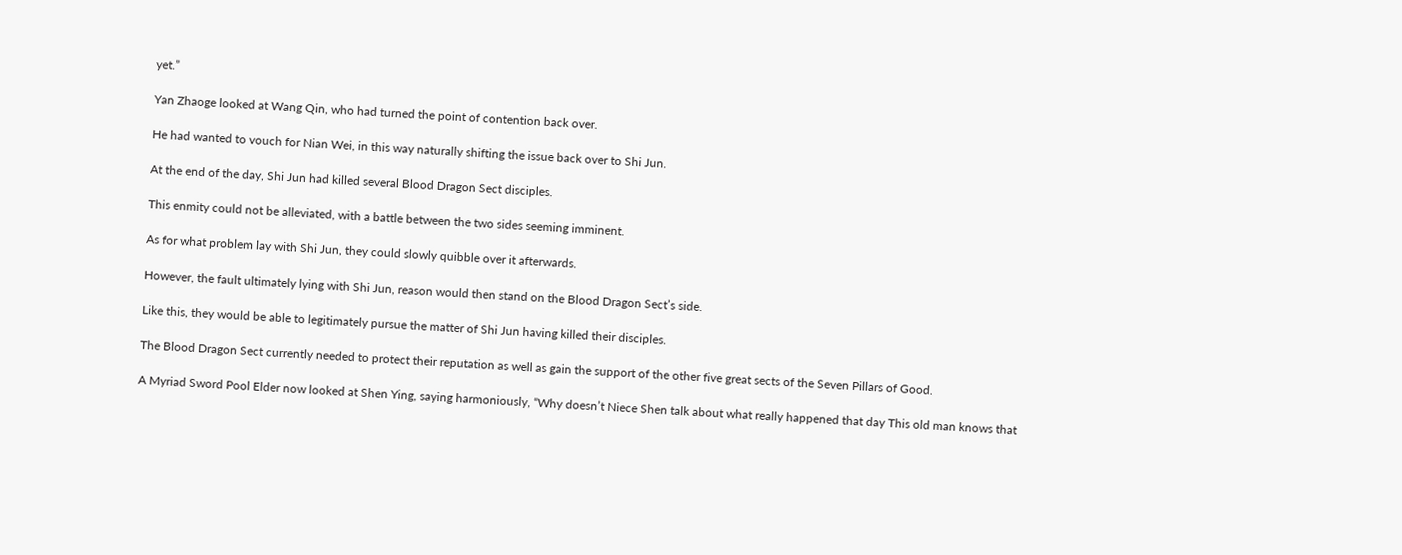yet.”

Yan Zhaoge looked at Wang Qin, who had turned the point of contention back over.

He had wanted to vouch for Nian Wei, in this way naturally shifting the issue back over to Shi Jun.

At the end of the day, Shi Jun had killed several Blood Dragon Sect disciples.

This enmity could not be alleviated, with a battle between the two sides seeming imminent.

As for what problem lay with Shi Jun, they could slowly quibble over it afterwards.

However, the fault ultimately lying with Shi Jun, reason would then stand on the Blood Dragon Sect’s side.

Like this, they would be able to legitimately pursue the matter of Shi Jun having killed their disciples.

The Blood Dragon Sect currently needed to protect their reputation as well as gain the support of the other five great sects of the Seven Pillars of Good.

A Myriad Sword Pool Elder now looked at Shen Ying, saying harmoniously, “Why doesn’t Niece Shen talk about what really happened that day This old man knows that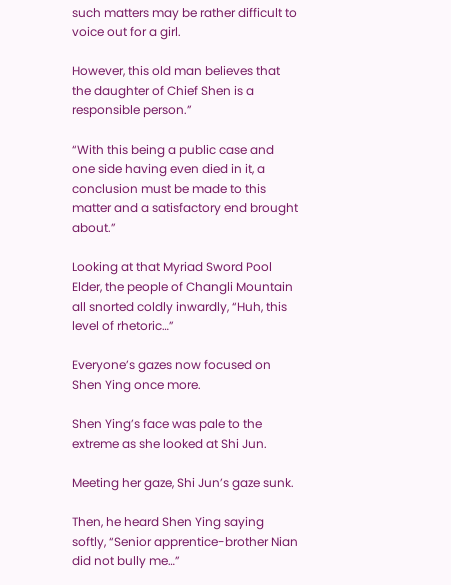such matters may be rather difficult to voice out for a girl.

However, this old man believes that the daughter of Chief Shen is a responsible person.”

“With this being a public case and one side having even died in it, a conclusion must be made to this matter and a satisfactory end brought about.”

Looking at that Myriad Sword Pool Elder, the people of Changli Mountain all snorted coldly inwardly, “Huh, this level of rhetoric…”

Everyone’s gazes now focused on Shen Ying once more.

Shen Ying’s face was pale to the extreme as she looked at Shi Jun.

Meeting her gaze, Shi Jun’s gaze sunk.

Then, he heard Shen Ying saying softly, “Senior apprentice-brother Nian did not bully me…”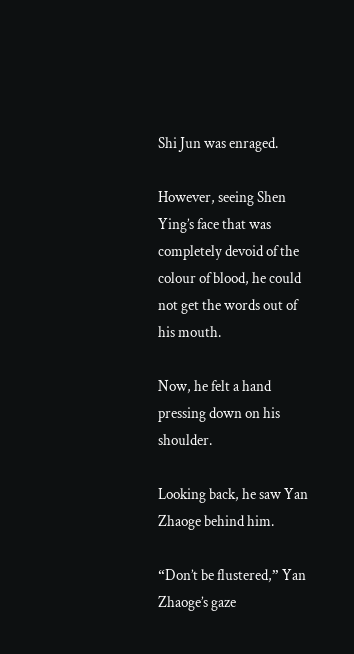Shi Jun was enraged.

However, seeing Shen Ying’s face that was completely devoid of the colour of blood, he could not get the words out of his mouth.

Now, he felt a hand pressing down on his shoulder.

Looking back, he saw Yan Zhaoge behind him.

“Don’t be flustered,” Yan Zhaoge’s gaze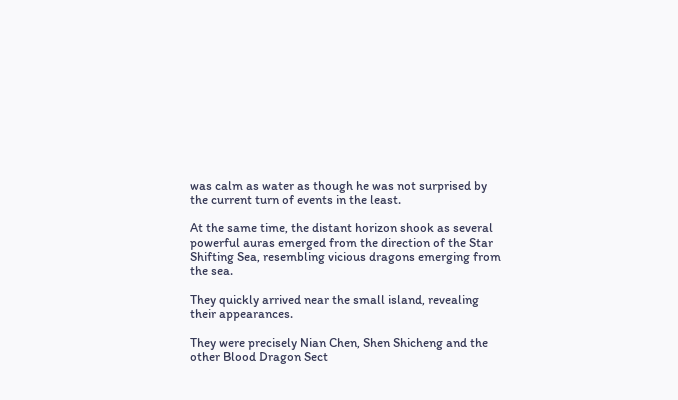was calm as water as though he was not surprised by the current turn of events in the least.

At the same time, the distant horizon shook as several powerful auras emerged from the direction of the Star Shifting Sea, resembling vicious dragons emerging from the sea.

They quickly arrived near the small island, revealing their appearances.

They were precisely Nian Chen, Shen Shicheng and the other Blood Dragon Sect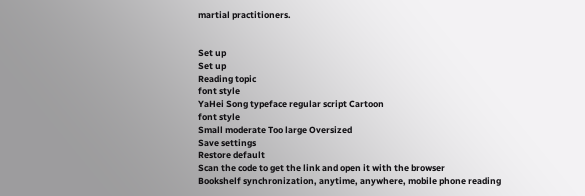martial practitioners.


Set up
Set up
Reading topic
font style
YaHei Song typeface regular script Cartoon
font style
Small moderate Too large Oversized
Save settings
Restore default
Scan the code to get the link and open it with the browser
Bookshelf synchronization, anytime, anywhere, mobile phone reading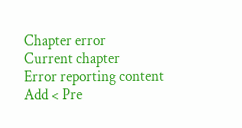Chapter error
Current chapter
Error reporting content
Add < Pre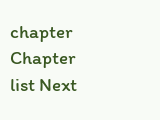chapter Chapter list Next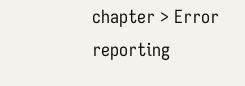chapter > Error reporting